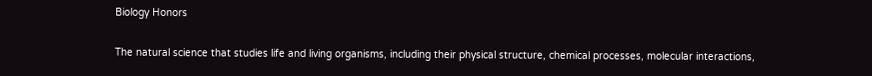Biology Honors

The natural science that studies life and living organisms, including their physical structure, chemical processes, molecular interactions,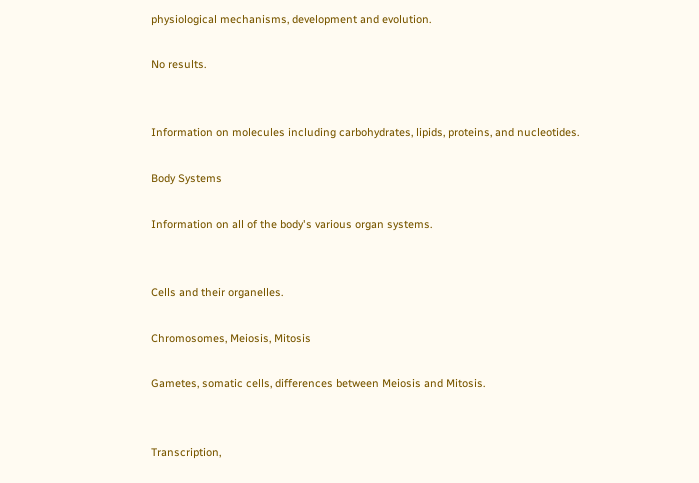physiological mechanisms, development and evolution.

No results.


Information on molecules including carbohydrates, lipids, proteins, and nucleotides.

Body Systems

Information on all of the body's various organ systems.


Cells and their organelles.

Chromosomes, Meiosis, Mitosis

Gametes, somatic cells, differences between Meiosis and Mitosis.


Transcription,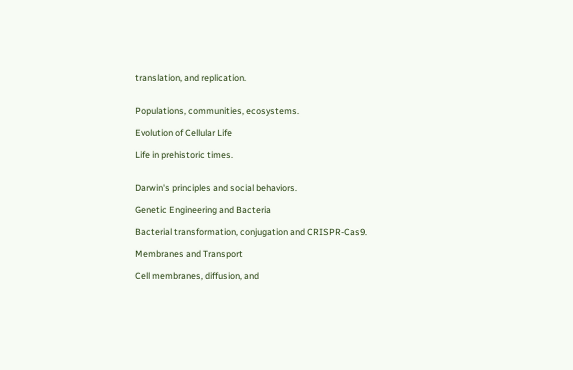translation, and replication.


Populations, communities, ecosystems.

Evolution of Cellular Life

Life in prehistoric times.


Darwin's principles and social behaviors.

Genetic Engineering and Bacteria

Bacterial transformation, conjugation and CRISPR-Cas9.

Membranes and Transport

Cell membranes, diffusion, and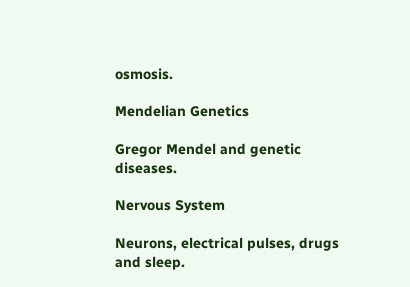osmosis.

Mendelian Genetics

Gregor Mendel and genetic diseases.

Nervous System

Neurons, electrical pulses, drugs and sleep.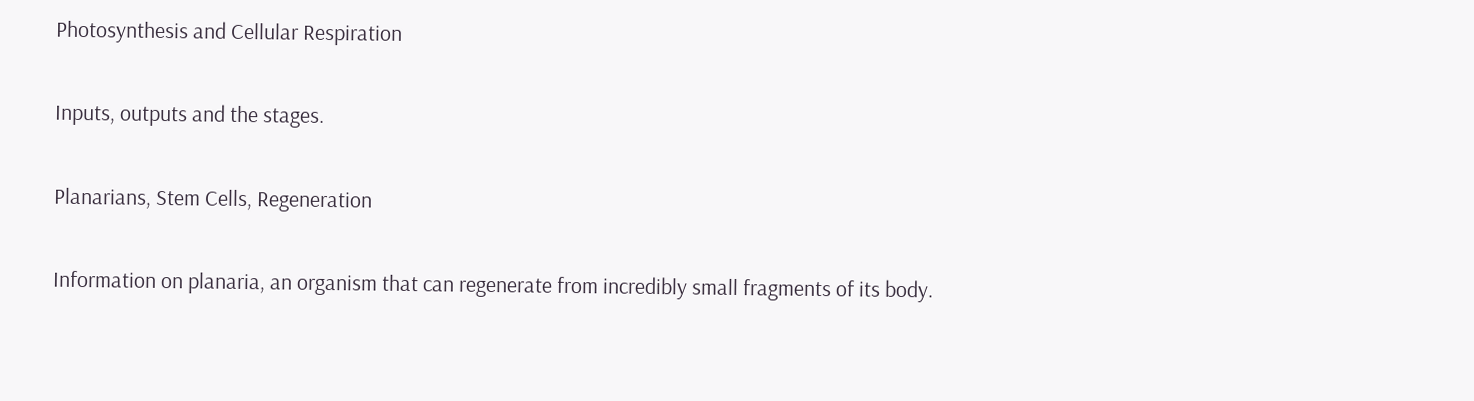Photosynthesis and Cellular Respiration

Inputs, outputs and the stages.

Planarians, Stem Cells, Regeneration

Information on planaria, an organism that can regenerate from incredibly small fragments of its body.